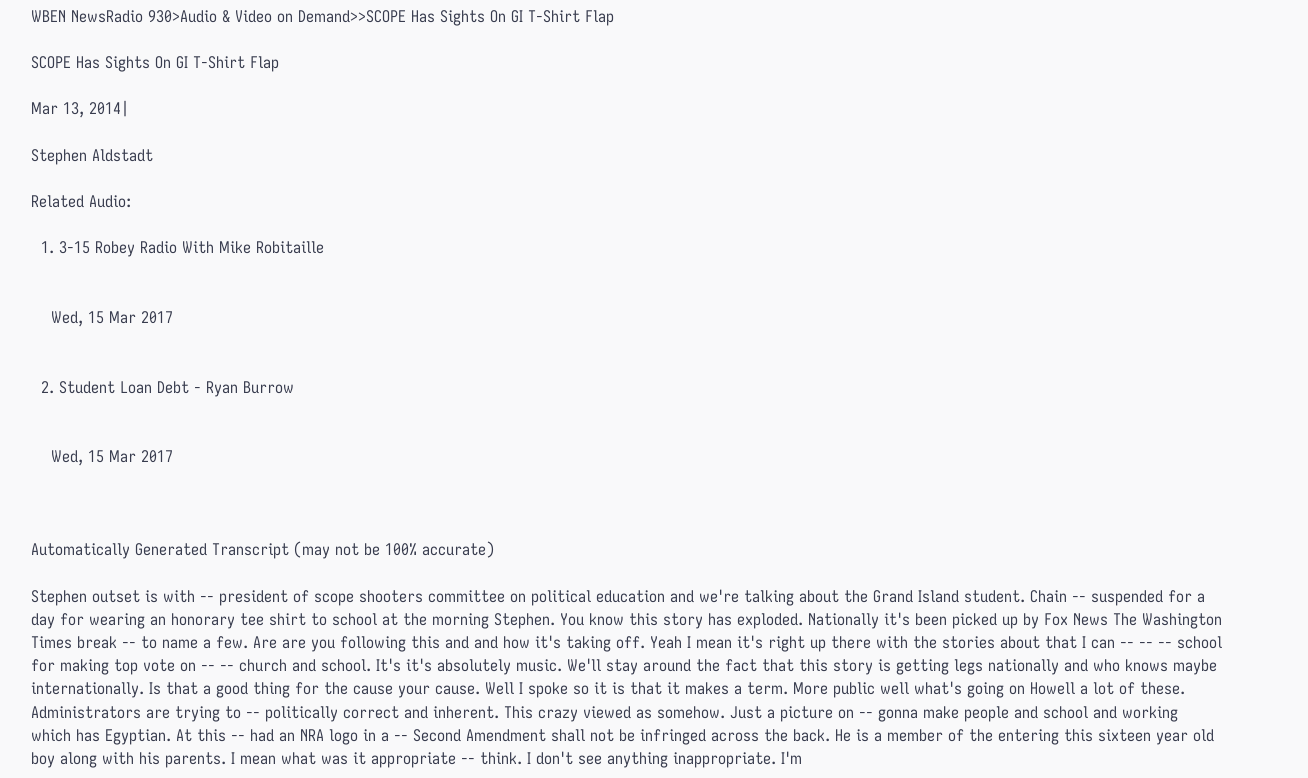WBEN NewsRadio 930>Audio & Video on Demand>>SCOPE Has Sights On GI T-Shirt Flap

SCOPE Has Sights On GI T-Shirt Flap

Mar 13, 2014|

Stephen Aldstadt

Related Audio:

  1. 3-15 Robey Radio With Mike Robitaille


    Wed, 15 Mar 2017


  2. Student Loan Debt - Ryan Burrow


    Wed, 15 Mar 2017



Automatically Generated Transcript (may not be 100% accurate)

Stephen outset is with -- president of scope shooters committee on political education and we're talking about the Grand Island student. Chain -- suspended for a day for wearing an honorary tee shirt to school at the morning Stephen. You know this story has exploded. Nationally it's been picked up by Fox News The Washington Times break -- to name a few. Are are you following this and and how it's taking off. Yeah I mean it's right up there with the stories about that I can -- -- -- school for making top vote on -- -- church and school. It's it's absolutely music. We'll stay around the fact that this story is getting legs nationally and who knows maybe internationally. Is that a good thing for the cause your cause. Well I spoke so it is that it makes a term. More public well what's going on Howell a lot of these. Administrators are trying to -- politically correct and inherent. This crazy viewed as somehow. Just a picture on -- gonna make people and school and working which has Egyptian. At this -- had an NRA logo in a -- Second Amendment shall not be infringed across the back. He is a member of the entering this sixteen year old boy along with his parents. I mean what was it appropriate -- think. I don't see anything inappropriate. I'm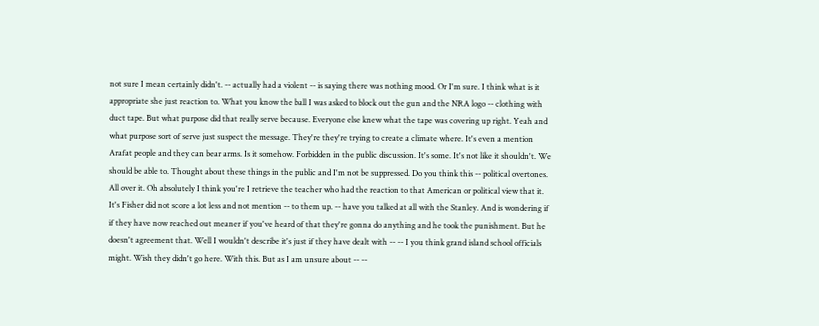not sure I mean certainly didn't. -- actually had a violent -- is saying there was nothing mood. Or I'm sure. I think what is it appropriate she just reaction to. What you know the ball I was asked to block out the gun and the NRA logo -- clothing with duct tape. But what purpose did that really serve because. Everyone else knew what the tape was covering up right. Yeah and what purpose sort of serve just suspect the message. They're they're trying to create a climate where. It's even a mention Arafat people and they can bear arms. Is it somehow. Forbidden in the public discussion. It's some. It's not like it shouldn't. We should be able to. Thought about these things in the public and I'm not be suppressed. Do you think this -- political overtones. All over it. Oh absolutely I think you're I retrieve the teacher who had the reaction to that American or political view that it. It's Fisher did not score a lot less and not mention -- to them up. -- have you talked at all with the Stanley. And is wondering if if they have now reached out meaner if you've heard of that they're gonna do anything and he took the punishment. But he doesn't agreement that. Well I wouldn't describe it's just if they have dealt with -- -- I you think grand island school officials might. Wish they didn't go here. With this. But as I am unsure about -- --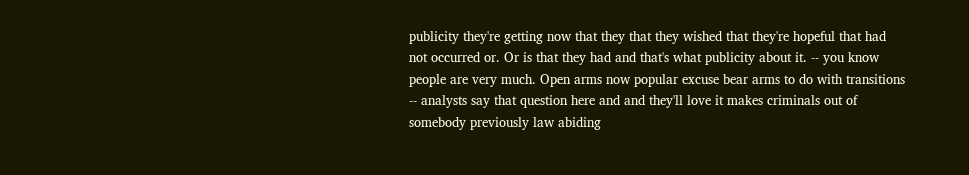publicity they're getting now that they that they wished that they're hopeful that had not occurred or. Or is that they had and that's what publicity about it. -- you know people are very much. Open arms now popular excuse bear arms to do with transitions -- analysts say that question here and and they'll love it makes criminals out of somebody previously law abiding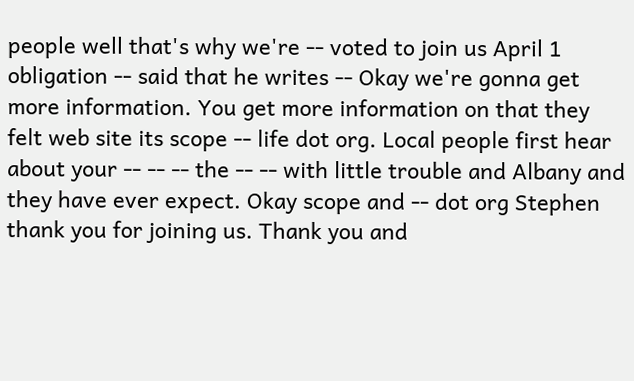people well that's why we're -- voted to join us April 1 obligation -- said that he writes -- Okay we're gonna get more information. You get more information on that they felt web site its scope -- life dot org. Local people first hear about your -- -- -- the -- -- with little trouble and Albany and they have ever expect. Okay scope and -- dot org Stephen thank you for joining us. Thank you and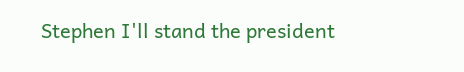Stephen I'll stand the president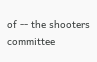of -- the shooters committee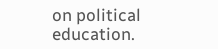on political education.